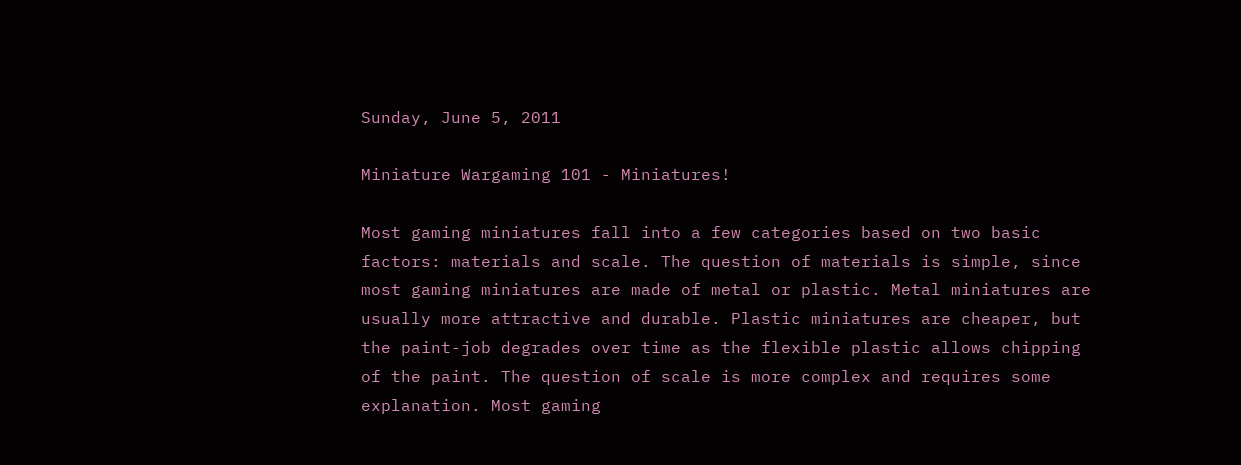Sunday, June 5, 2011

Miniature Wargaming 101 - Miniatures!

Most gaming miniatures fall into a few categories based on two basic factors: materials and scale. The question of materials is simple, since most gaming miniatures are made of metal or plastic. Metal miniatures are usually more attractive and durable. Plastic miniatures are cheaper, but the paint-job degrades over time as the flexible plastic allows chipping of the paint. The question of scale is more complex and requires some explanation. Most gaming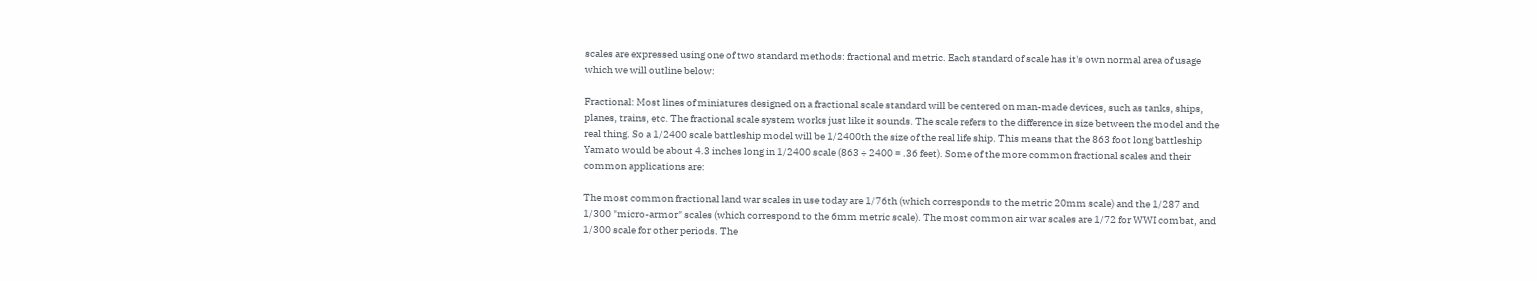scales are expressed using one of two standard methods: fractional and metric. Each standard of scale has it's own normal area of usage which we will outline below:

Fractional: Most lines of miniatures designed on a fractional scale standard will be centered on man-made devices, such as tanks, ships, planes, trains, etc. The fractional scale system works just like it sounds. The scale refers to the difference in size between the model and the real thing. So a 1/2400 scale battleship model will be 1/2400th the size of the real life ship. This means that the 863 foot long battleship Yamato would be about 4.3 inches long in 1/2400 scale (863 ÷ 2400 = .36 feet). Some of the more common fractional scales and their common applications are:

The most common fractional land war scales in use today are 1/76th (which corresponds to the metric 20mm scale) and the 1/287 and 1/300 "micro-armor" scales (which correspond to the 6mm metric scale). The most common air war scales are 1/72 for WWI combat, and 1/300 scale for other periods. The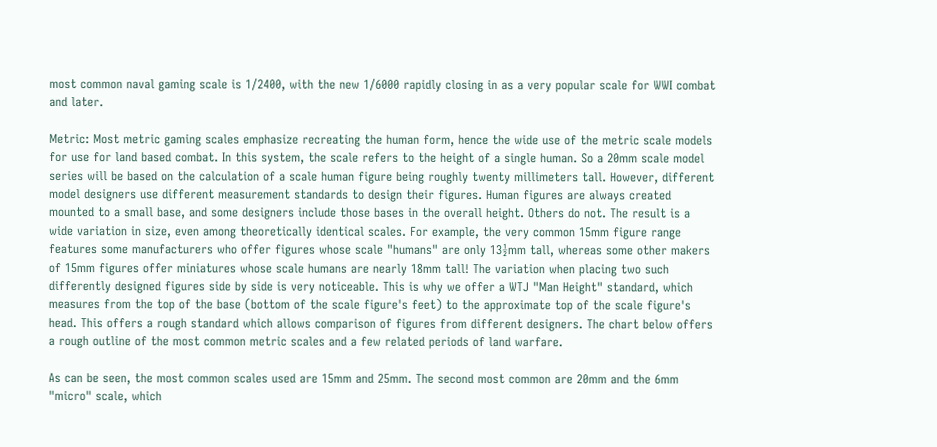most common naval gaming scale is 1/2400, with the new 1/6000 rapidly closing in as a very popular scale for WWI combat and later.

Metric: Most metric gaming scales emphasize recreating the human form, hence the wide use of the metric scale models for use for land based combat. In this system, the scale refers to the height of a single human. So a 20mm scale model series will be based on the calculation of a scale human figure being roughly twenty millimeters tall. However, different model designers use different measurement standards to design their figures. Human figures are always created mounted to a small base, and some designers include those bases in the overall height. Others do not. The result is a wide variation in size, even among theoretically identical scales. For example, the very common 15mm figure range features some manufacturers who offer figures whose scale "humans" are only 13½mm tall, whereas some other makers of 15mm figures offer miniatures whose scale humans are nearly 18mm tall! The variation when placing two such differently designed figures side by side is very noticeable. This is why we offer a WTJ "Man Height" standard, which measures from the top of the base (bottom of the scale figure's feet) to the approximate top of the scale figure's head. This offers a rough standard which allows comparison of figures from different designers. The chart below offers a rough outline of the most common metric scales and a few related periods of land warfare.

As can be seen, the most common scales used are 15mm and 25mm. The second most common are 20mm and the 6mm "micro" scale, which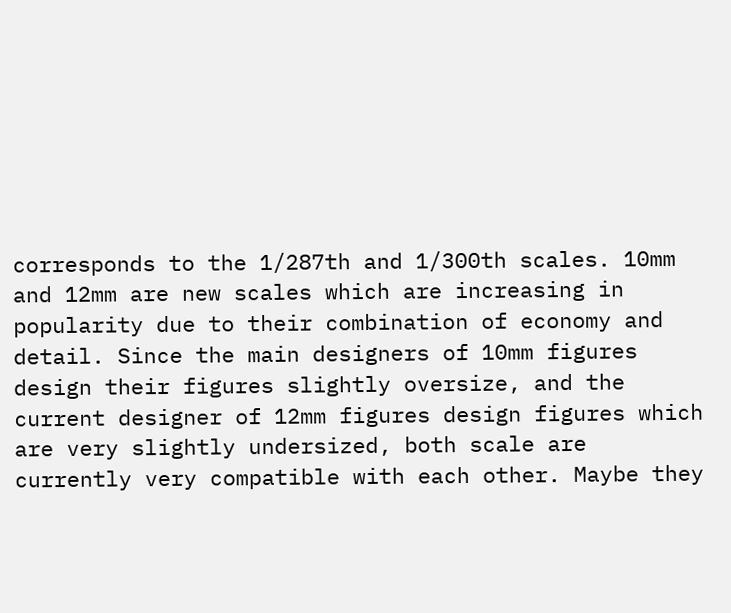corresponds to the 1/287th and 1/300th scales. 10mm and 12mm are new scales which are increasing in popularity due to their combination of economy and detail. Since the main designers of 10mm figures design their figures slightly oversize, and the current designer of 12mm figures design figures which are very slightly undersized, both scale are currently very compatible with each other. Maybe they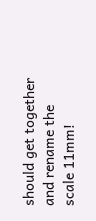should get together and rename the scale 11mm!